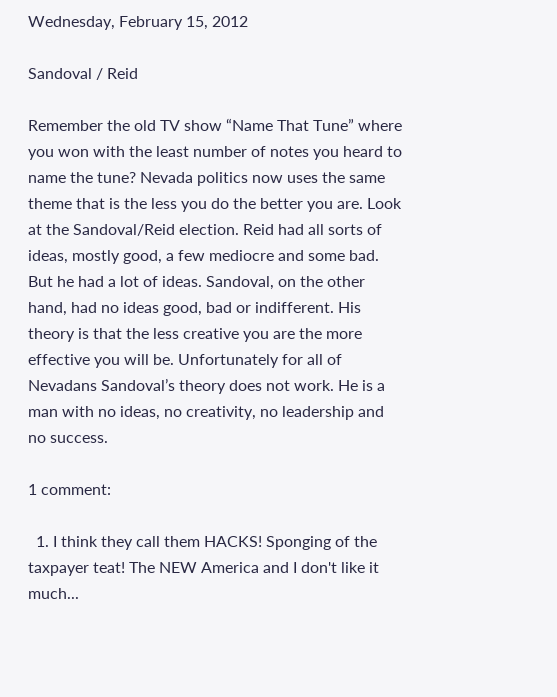Wednesday, February 15, 2012

Sandoval / Reid

Remember the old TV show “Name That Tune” where you won with the least number of notes you heard to name the tune? Nevada politics now uses the same theme that is the less you do the better you are. Look at the Sandoval/Reid election. Reid had all sorts of ideas, mostly good, a few mediocre and some bad. But he had a lot of ideas. Sandoval, on the other hand, had no ideas good, bad or indifferent. His theory is that the less creative you are the more effective you will be. Unfortunately for all of Nevadans Sandoval’s theory does not work. He is a man with no ideas, no creativity, no leadership and no success.

1 comment:

  1. I think they call them HACKS! Sponging of the taxpayer teat! The NEW America and I don't like it much...